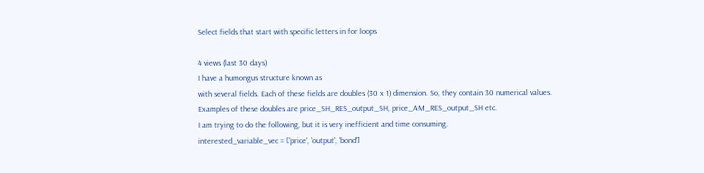Select fields that start with specific letters in for loops

4 views (last 30 days)
I have a humongus structure known as
with several fields. Each of these fields are doubles (30 x 1) dimension. So, they contain 30 numerical values.
Examples of these doubles are price_SH_RES_output_SH, price_AM_RES_output_SH etc.
I am trying to do the following, but it is very inefficient and time consuming.
interested_variable_vec = ['price', 'output', 'bond']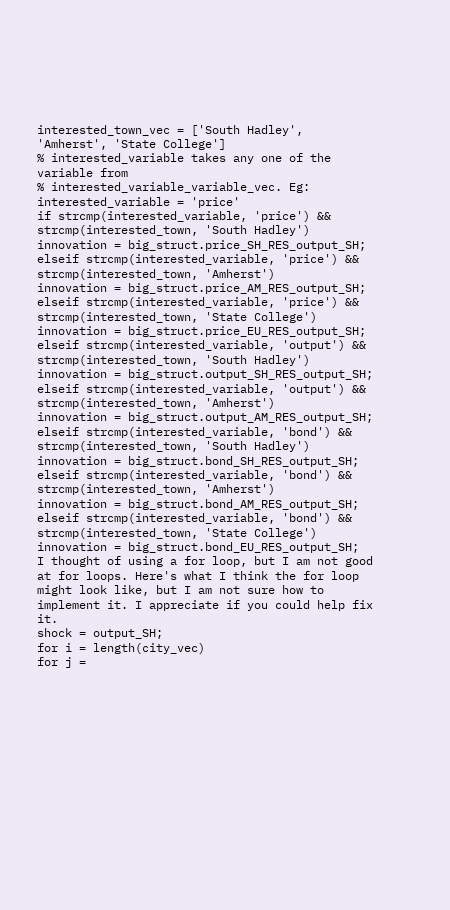interested_town_vec = ['South Hadley', 'Amherst', 'State College']
% interested_variable takes any one of the variable from
% interested_variable_variable_vec. Eg: interested_variable = 'price'
if strcmp(interested_variable, 'price') && strcmp(interested_town, 'South Hadley')
innovation = big_struct.price_SH_RES_output_SH;
elseif strcmp(interested_variable, 'price') && strcmp(interested_town, 'Amherst')
innovation = big_struct.price_AM_RES_output_SH;
elseif strcmp(interested_variable, 'price') && strcmp(interested_town, 'State College')
innovation = big_struct.price_EU_RES_output_SH;
elseif strcmp(interested_variable, 'output') && strcmp(interested_town, 'South Hadley')
innovation = big_struct.output_SH_RES_output_SH;
elseif strcmp(interested_variable, 'output') && strcmp(interested_town, 'Amherst')
innovation = big_struct.output_AM_RES_output_SH;
elseif strcmp(interested_variable, 'bond') && strcmp(interested_town, 'South Hadley')
innovation = big_struct.bond_SH_RES_output_SH;
elseif strcmp(interested_variable, 'bond') && strcmp(interested_town, 'Amherst')
innovation = big_struct.bond_AM_RES_output_SH;
elseif strcmp(interested_variable, 'bond') && strcmp(interested_town, 'State College')
innovation = big_struct.bond_EU_RES_output_SH;
I thought of using a for loop, but I am not good at for loops. Here's what I think the for loop might look like, but I am not sure how to implement it. I appreciate if you could help fix it.
shock = output_SH;
for i = length(city_vec)
for j =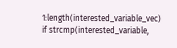1:length(interested_variable_vec)
if strcmp(interested_variable,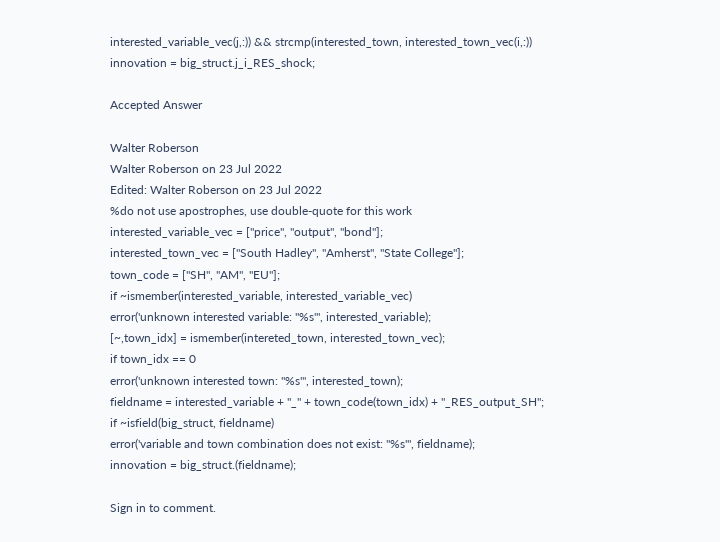interested_variable_vec(j,:)) && strcmp(interested_town, interested_town_vec(i,:))
innovation = big_struct.j_i_RES_shock;

Accepted Answer

Walter Roberson
Walter Roberson on 23 Jul 2022
Edited: Walter Roberson on 23 Jul 2022
%do not use apostrophes, use double-quote for this work
interested_variable_vec = ["price", "output", "bond"];
interested_town_vec = ["South Hadley", "Amherst", "State College"];
town_code = ["SH", "AM", "EU"];
if ~ismember(interested_variable, interested_variable_vec)
error('unknown interested variable: "%s"', interested_variable);
[~,town_idx] = ismember(intereted_town, interested_town_vec);
if town_idx == 0
error('unknown interested town: "%s"', interested_town);
fieldname = interested_variable + "_" + town_code(town_idx) + "_RES_output_SH";
if ~isfield(big_struct, fieldname)
error('variable and town combination does not exist: "%s"', fieldname);
innovation = big_struct.(fieldname);

Sign in to comment.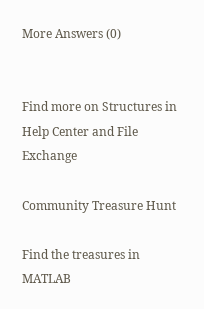More Answers (0)


Find more on Structures in Help Center and File Exchange

Community Treasure Hunt

Find the treasures in MATLAB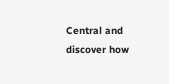Central and discover how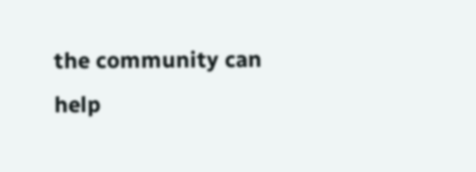the community can help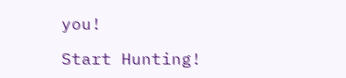you!

Start Hunting!